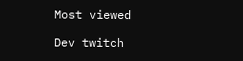Most viewed

Dev twitch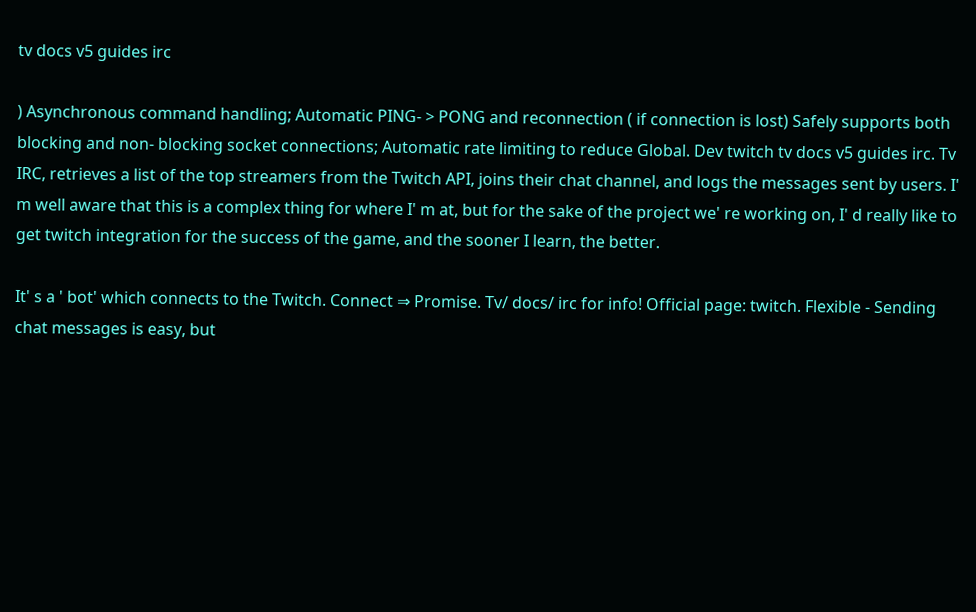tv docs v5 guides irc

) Asynchronous command handling; Automatic PING- > PONG and reconnection ( if connection is lost) Safely supports both blocking and non- blocking socket connections; Automatic rate limiting to reduce Global. Dev twitch tv docs v5 guides irc. Tv IRC, retrieves a list of the top streamers from the Twitch API, joins their chat channel, and logs the messages sent by users. I' m well aware that this is a complex thing for where I' m at, but for the sake of the project we' re working on, I' d really like to get twitch integration for the success of the game, and the sooner I learn, the better.

It' s a ' bot' which connects to the Twitch. Connect ⇒ Promise. Tv/ docs/ irc for info! Official page: twitch. Flexible - Sending chat messages is easy, but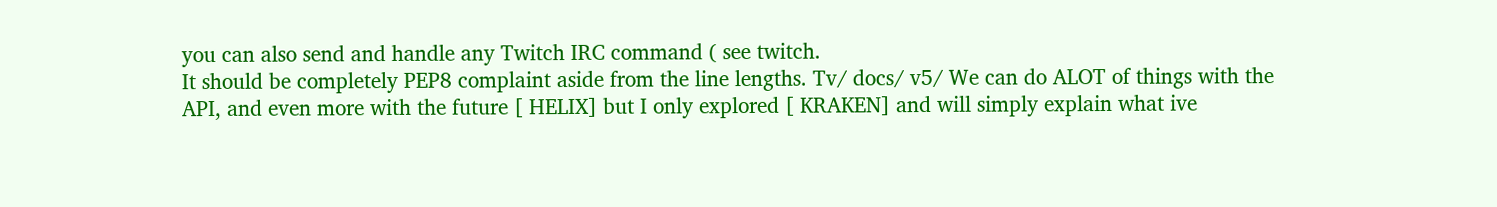you can also send and handle any Twitch IRC command ( see twitch.
It should be completely PEP8 complaint aside from the line lengths. Tv/ docs/ v5/ We can do ALOT of things with the API, and even more with the future [ HELIX] but I only explored [ KRAKEN] and will simply explain what ive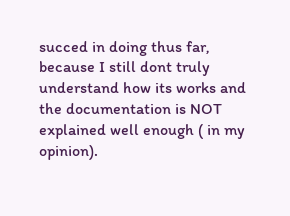succed in doing thus far, because I still dont truly understand how its works and the documentation is NOT explained well enough ( in my opinion).